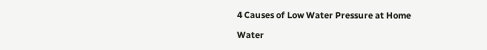4 Causes of Low Water Pressure at Home

Water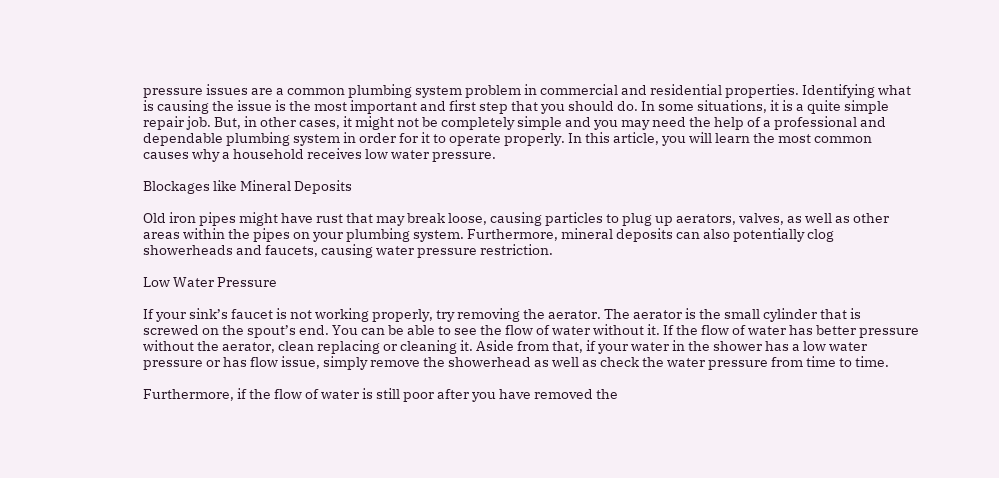pressure issues are a common plumbing system problem in commercial and residential properties. Identifying what is causing the issue is the most important and first step that you should do. In some situations, it is a quite simple repair job. But, in other cases, it might not be completely simple and you may need the help of a professional and dependable plumbing system in order for it to operate properly. In this article, you will learn the most common causes why a household receives low water pressure.

Blockages like Mineral Deposits

Old iron pipes might have rust that may break loose, causing particles to plug up aerators, valves, as well as other areas within the pipes on your plumbing system. Furthermore, mineral deposits can also potentially clog showerheads and faucets, causing water pressure restriction.

Low Water Pressure

If your sink’s faucet is not working properly, try removing the aerator. The aerator is the small cylinder that is screwed on the spout’s end. You can be able to see the flow of water without it. If the flow of water has better pressure without the aerator, clean replacing or cleaning it. Aside from that, if your water in the shower has a low water pressure or has flow issue, simply remove the showerhead as well as check the water pressure from time to time.

Furthermore, if the flow of water is still poor after you have removed the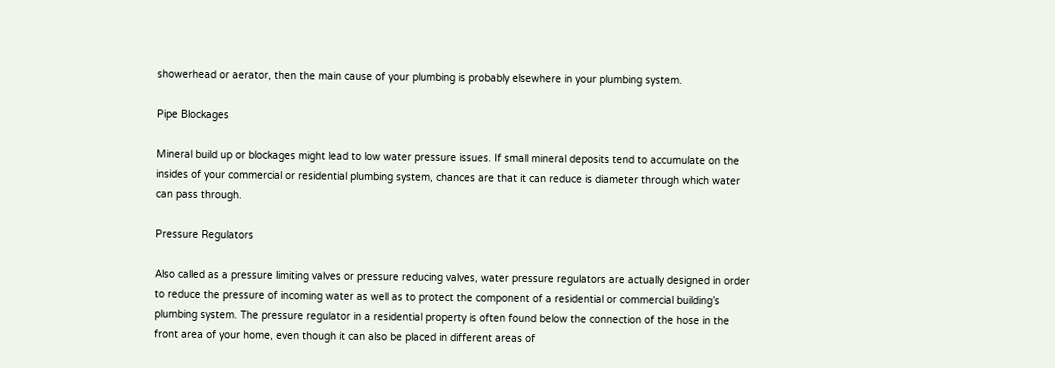showerhead or aerator, then the main cause of your plumbing is probably elsewhere in your plumbing system.

Pipe Blockages

Mineral build up or blockages might lead to low water pressure issues. If small mineral deposits tend to accumulate on the insides of your commercial or residential plumbing system, chances are that it can reduce is diameter through which water can pass through.

Pressure Regulators

Also called as a pressure limiting valves or pressure reducing valves, water pressure regulators are actually designed in order to reduce the pressure of incoming water as well as to protect the component of a residential or commercial building’s plumbing system. The pressure regulator in a residential property is often found below the connection of the hose in the front area of your home, even though it can also be placed in different areas of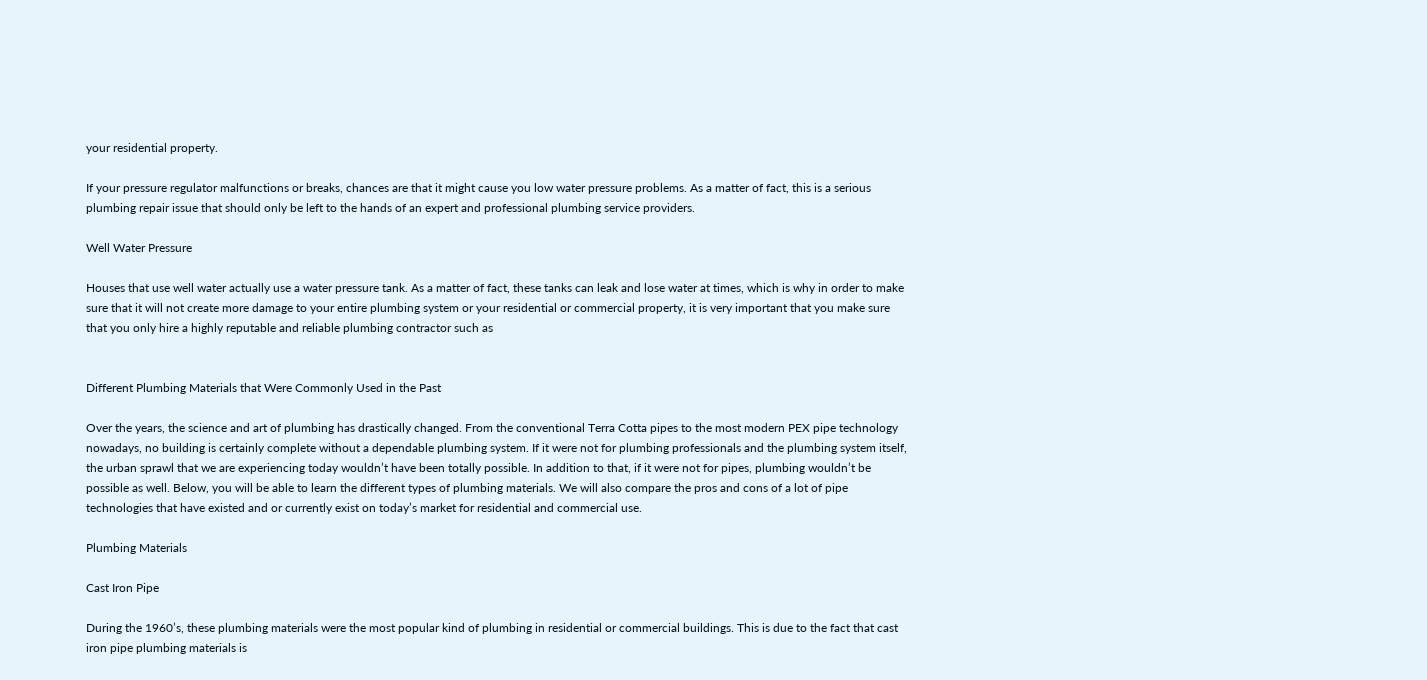your residential property.

If your pressure regulator malfunctions or breaks, chances are that it might cause you low water pressure problems. As a matter of fact, this is a serious plumbing repair issue that should only be left to the hands of an expert and professional plumbing service providers.

Well Water Pressure

Houses that use well water actually use a water pressure tank. As a matter of fact, these tanks can leak and lose water at times, which is why in order to make sure that it will not create more damage to your entire plumbing system or your residential or commercial property, it is very important that you make sure that you only hire a highly reputable and reliable plumbing contractor such as


Different Plumbing Materials that Were Commonly Used in the Past

Over the years, the science and art of plumbing has drastically changed. From the conventional Terra Cotta pipes to the most modern PEX pipe technology nowadays, no building is certainly complete without a dependable plumbing system. If it were not for plumbing professionals and the plumbing system itself, the urban sprawl that we are experiencing today wouldn’t have been totally possible. In addition to that, if it were not for pipes, plumbing wouldn’t be possible as well. Below, you will be able to learn the different types of plumbing materials. We will also compare the pros and cons of a lot of pipe technologies that have existed and or currently exist on today’s market for residential and commercial use.

Plumbing Materials

Cast Iron Pipe

During the 1960’s, these plumbing materials were the most popular kind of plumbing in residential or commercial buildings. This is due to the fact that cast iron pipe plumbing materials is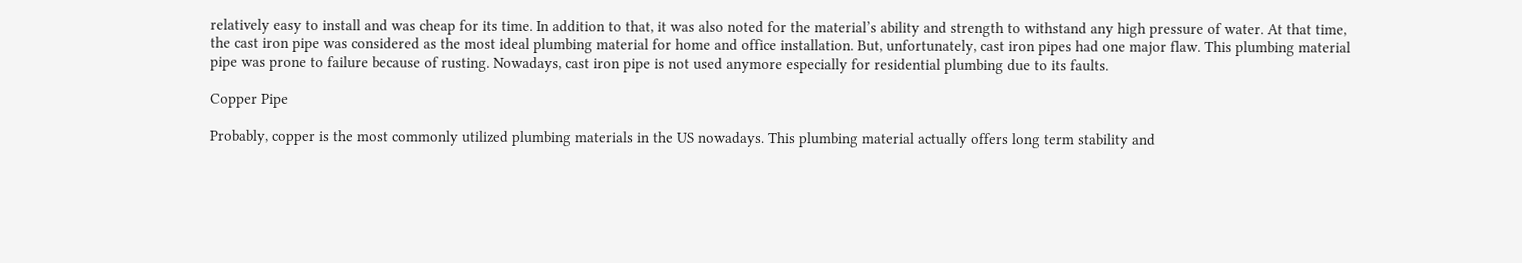relatively easy to install and was cheap for its time. In addition to that, it was also noted for the material’s ability and strength to withstand any high pressure of water. At that time, the cast iron pipe was considered as the most ideal plumbing material for home and office installation. But, unfortunately, cast iron pipes had one major flaw. This plumbing material pipe was prone to failure because of rusting. Nowadays, cast iron pipe is not used anymore especially for residential plumbing due to its faults.

Copper Pipe

Probably, copper is the most commonly utilized plumbing materials in the US nowadays. This plumbing material actually offers long term stability and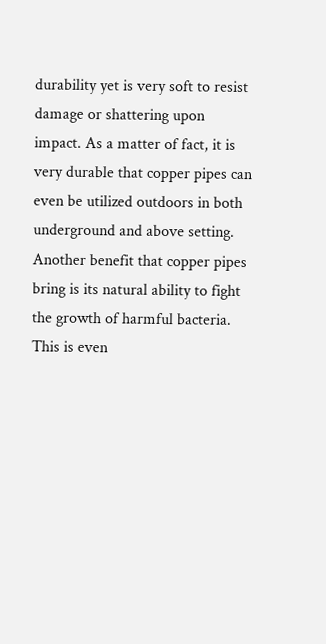durability yet is very soft to resist damage or shattering upon impact. As a matter of fact, it is very durable that copper pipes can even be utilized outdoors in both underground and above setting. Another benefit that copper pipes bring is its natural ability to fight the growth of harmful bacteria. This is even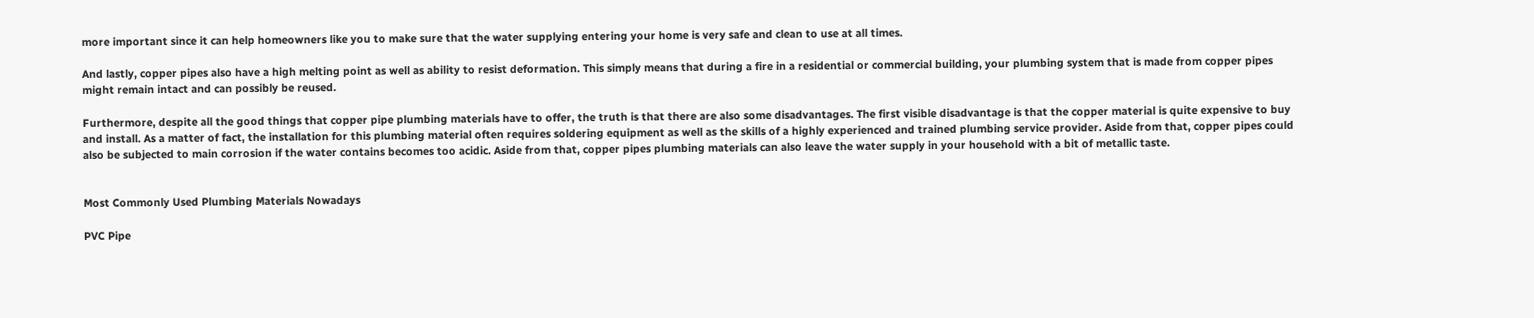more important since it can help homeowners like you to make sure that the water supplying entering your home is very safe and clean to use at all times.

And lastly, copper pipes also have a high melting point as well as ability to resist deformation. This simply means that during a fire in a residential or commercial building, your plumbing system that is made from copper pipes might remain intact and can possibly be reused.

Furthermore, despite all the good things that copper pipe plumbing materials have to offer, the truth is that there are also some disadvantages. The first visible disadvantage is that the copper material is quite expensive to buy and install. As a matter of fact, the installation for this plumbing material often requires soldering equipment as well as the skills of a highly experienced and trained plumbing service provider. Aside from that, copper pipes could also be subjected to main corrosion if the water contains becomes too acidic. Aside from that, copper pipes plumbing materials can also leave the water supply in your household with a bit of metallic taste.


Most Commonly Used Plumbing Materials Nowadays

PVC Pipe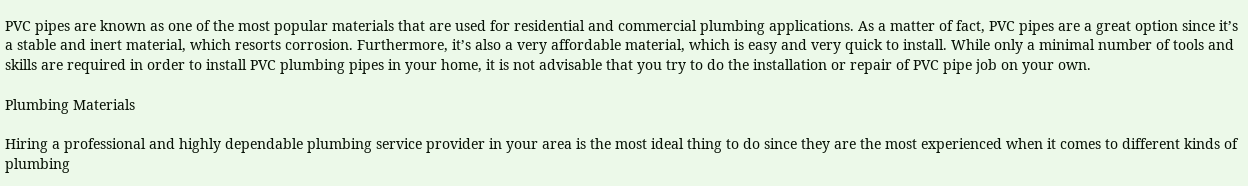PVC pipes are known as one of the most popular materials that are used for residential and commercial plumbing applications. As a matter of fact, PVC pipes are a great option since it’s a stable and inert material, which resorts corrosion. Furthermore, it’s also a very affordable material, which is easy and very quick to install. While only a minimal number of tools and skills are required in order to install PVC plumbing pipes in your home, it is not advisable that you try to do the installation or repair of PVC pipe job on your own.

Plumbing Materials

Hiring a professional and highly dependable plumbing service provider in your area is the most ideal thing to do since they are the most experienced when it comes to different kinds of plumbing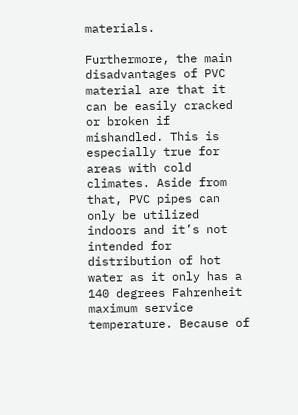materials.

Furthermore, the main disadvantages of PVC material are that it can be easily cracked or broken if mishandled. This is especially true for areas with cold climates. Aside from that, PVC pipes can only be utilized indoors and it’s not intended for distribution of hot water as it only has a 140 degrees Fahrenheit maximum service temperature. Because of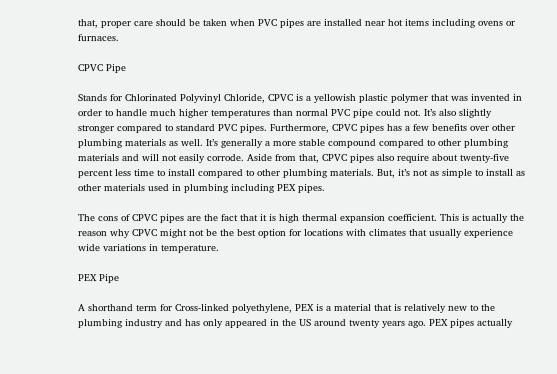that, proper care should be taken when PVC pipes are installed near hot items including ovens or furnaces.

CPVC Pipe

Stands for Chlorinated Polyvinyl Chloride, CPVC is a yellowish plastic polymer that was invented in order to handle much higher temperatures than normal PVC pipe could not. It’s also slightly stronger compared to standard PVC pipes. Furthermore, CPVC pipes has a few benefits over other plumbing materials as well. It’s generally a more stable compound compared to other plumbing materials and will not easily corrode. Aside from that, CPVC pipes also require about twenty-five percent less time to install compared to other plumbing materials. But, it’s not as simple to install as other materials used in plumbing including PEX pipes.

The cons of CPVC pipes are the fact that it is high thermal expansion coefficient. This is actually the reason why CPVC might not be the best option for locations with climates that usually experience wide variations in temperature.

PEX Pipe

A shorthand term for Cross-linked polyethylene, PEX is a material that is relatively new to the plumbing industry and has only appeared in the US around twenty years ago. PEX pipes actually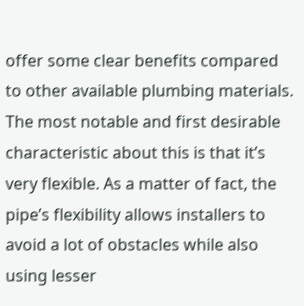offer some clear benefits compared to other available plumbing materials. The most notable and first desirable characteristic about this is that it’s very flexible. As a matter of fact, the pipe’s flexibility allows installers to avoid a lot of obstacles while also using lesser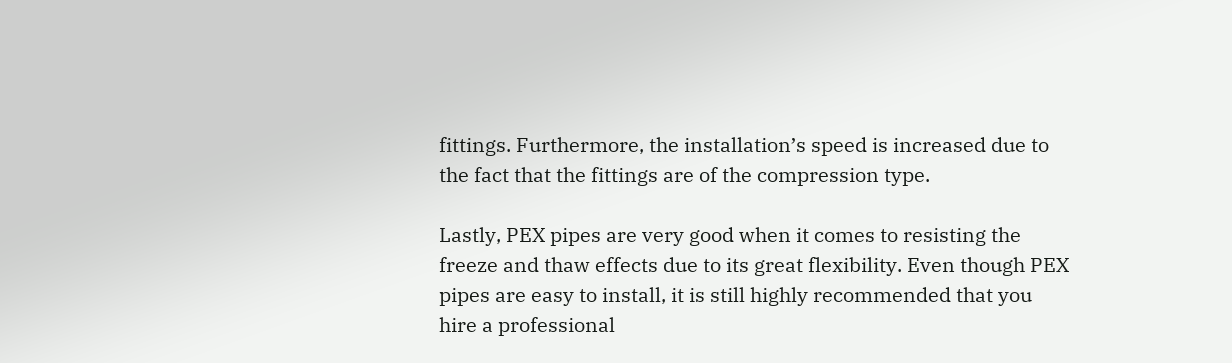fittings. Furthermore, the installation’s speed is increased due to the fact that the fittings are of the compression type.

Lastly, PEX pipes are very good when it comes to resisting the freeze and thaw effects due to its great flexibility. Even though PEX pipes are easy to install, it is still highly recommended that you hire a professional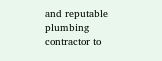and reputable plumbing contractor to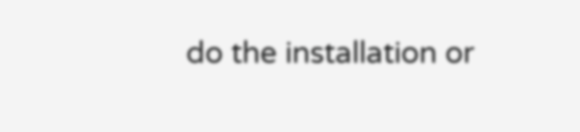do the installation or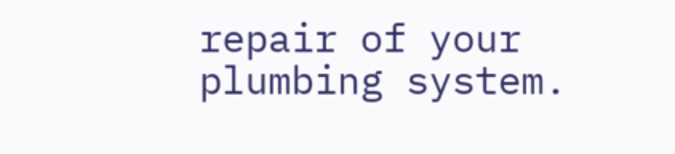repair of your plumbing system.